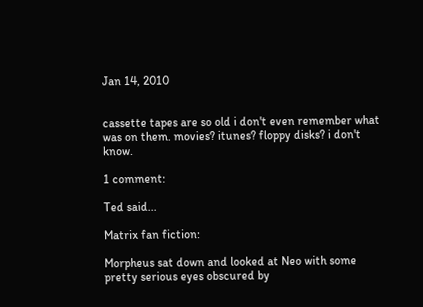Jan 14, 2010


cassette tapes are so old i don't even remember what was on them. movies? itunes? floppy disks? i don't know.

1 comment:

Ted said...

Matrix fan fiction:

Morpheus sat down and looked at Neo with some pretty serious eyes obscured by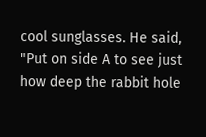cool sunglasses. He said, "Put on side A to see just how deep the rabbit hole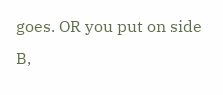goes. OR you put on side B,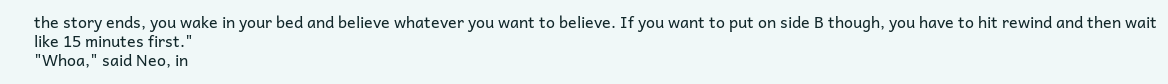the story ends, you wake in your bed and believe whatever you want to believe. If you want to put on side B though, you have to hit rewind and then wait like 15 minutes first."
"Whoa," said Neo, in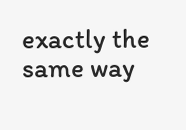exactly the same way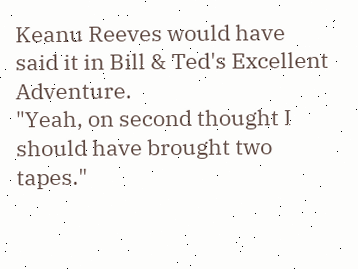Keanu Reeves would have said it in Bill & Ted's Excellent Adventure.
"Yeah, on second thought I should have brought two tapes."